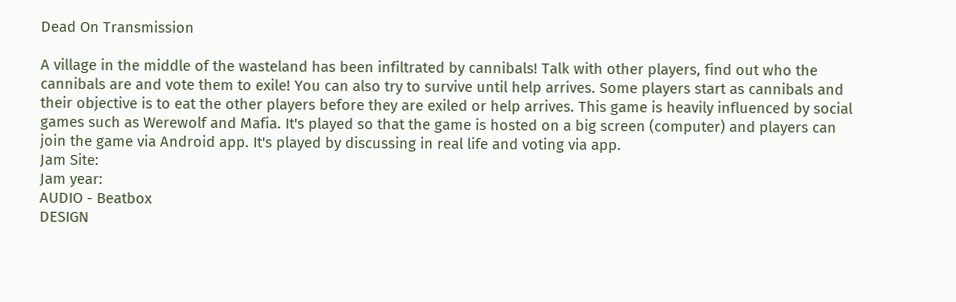Dead On Transmission

A village in the middle of the wasteland has been infiltrated by cannibals! Talk with other players, find out who the cannibals are and vote them to exile! You can also try to survive until help arrives. Some players start as cannibals and their objective is to eat the other players before they are exiled or help arrives. This game is heavily influenced by social games such as Werewolf and Mafia. It's played so that the game is hosted on a big screen (computer) and players can join the game via Android app. It's played by discussing in real life and voting via app.
Jam Site:
Jam year:
AUDIO - Beatbox
DESIGN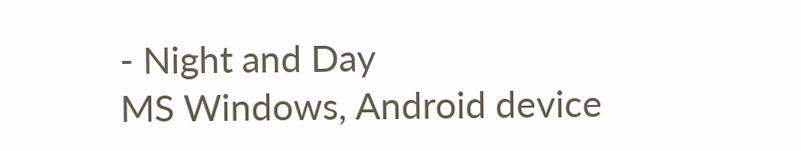- Night and Day
MS Windows, Android device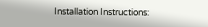Installation Instructions: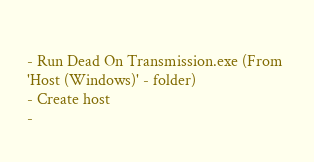- Run Dead On Transmission.exe (From 'Host (Windows)' - folder)
- Create host
-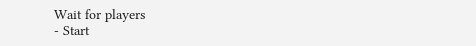Wait for players
- Start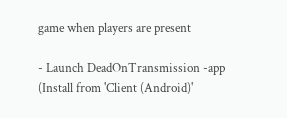game when players are present

- Launch DeadOnTransmission -app (Install from 'Client (Android)'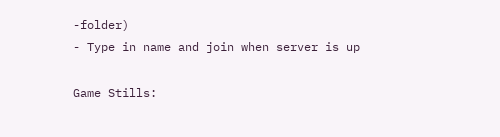-folder)
- Type in name and join when server is up

Game Stills: